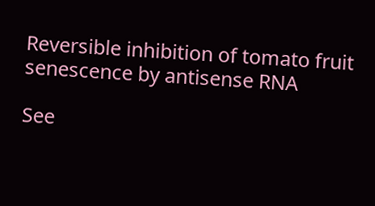Reversible inhibition of tomato fruit senescence by antisense RNA

See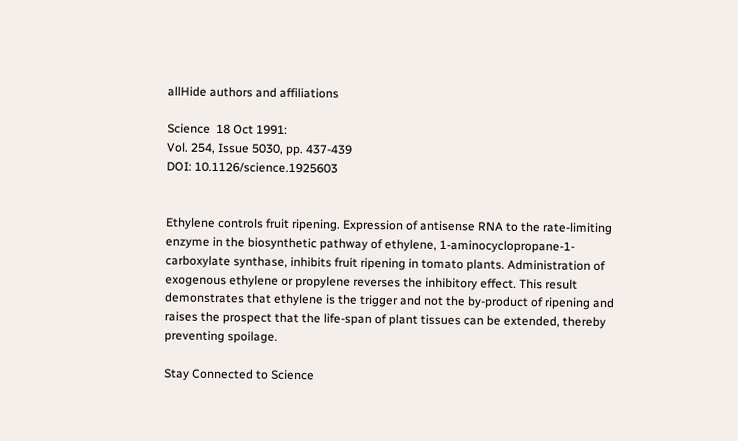allHide authors and affiliations

Science  18 Oct 1991:
Vol. 254, Issue 5030, pp. 437-439
DOI: 10.1126/science.1925603


Ethylene controls fruit ripening. Expression of antisense RNA to the rate-limiting enzyme in the biosynthetic pathway of ethylene, 1-aminocyclopropane-1-carboxylate synthase, inhibits fruit ripening in tomato plants. Administration of exogenous ethylene or propylene reverses the inhibitory effect. This result demonstrates that ethylene is the trigger and not the by-product of ripening and raises the prospect that the life-span of plant tissues can be extended, thereby preventing spoilage.

Stay Connected to Science